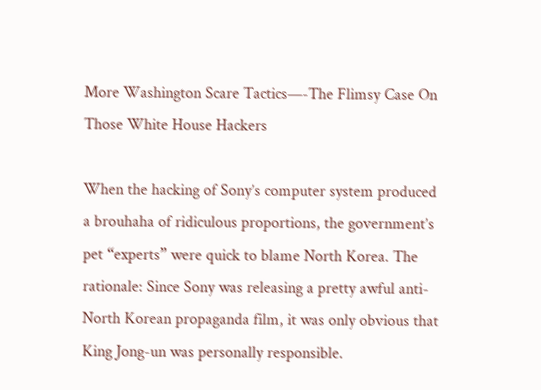More Washington Scare Tactics—-The Flimsy Case On Those White House Hackers

When the hacking of Sony’s computer system produced a brouhaha of ridiculous proportions, the government’s pet “experts” were quick to blame North Korea. The rationale: Since Sony was releasing a pretty awful anti-North Korean propaganda film, it was only obvious that King Jong-un was personally responsible.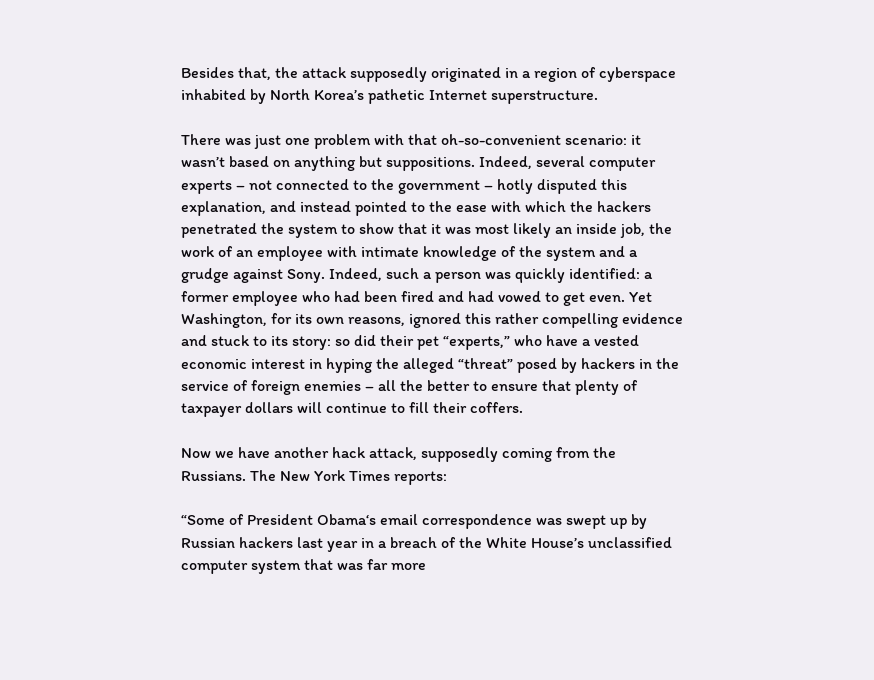Besides that, the attack supposedly originated in a region of cyberspace inhabited by North Korea’s pathetic Internet superstructure.

There was just one problem with that oh-so-convenient scenario: it wasn’t based on anything but suppositions. Indeed, several computer experts – not connected to the government – hotly disputed this explanation, and instead pointed to the ease with which the hackers penetrated the system to show that it was most likely an inside job, the work of an employee with intimate knowledge of the system and a grudge against Sony. Indeed, such a person was quickly identified: a former employee who had been fired and had vowed to get even. Yet Washington, for its own reasons, ignored this rather compelling evidence and stuck to its story: so did their pet “experts,” who have a vested economic interest in hyping the alleged “threat” posed by hackers in the service of foreign enemies – all the better to ensure that plenty of taxpayer dollars will continue to fill their coffers.

Now we have another hack attack, supposedly coming from the Russians. The New York Times reports:

“Some of President Obama‘s email correspondence was swept up by Russian hackers last year in a breach of the White House’s unclassified computer system that was far more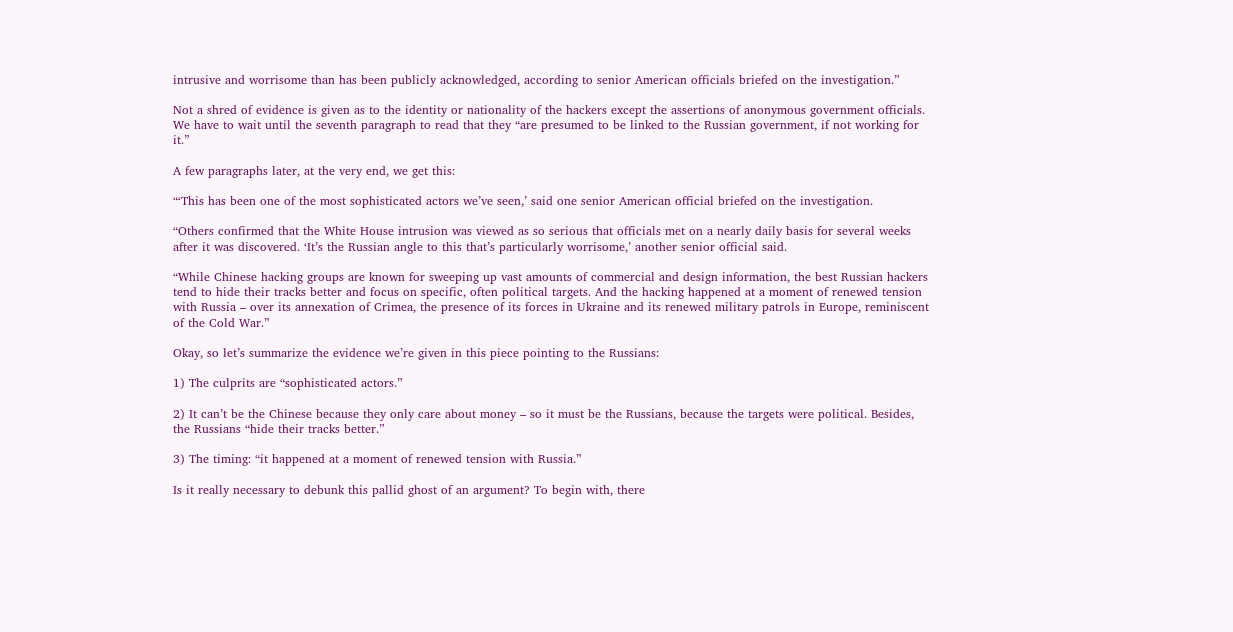intrusive and worrisome than has been publicly acknowledged, according to senior American officials briefed on the investigation.”

Not a shred of evidence is given as to the identity or nationality of the hackers except the assertions of anonymous government officials. We have to wait until the seventh paragraph to read that they “are presumed to be linked to the Russian government, if not working for it.”

A few paragraphs later, at the very end, we get this:

“‘This has been one of the most sophisticated actors we’ve seen,’ said one senior American official briefed on the investigation.

“Others confirmed that the White House intrusion was viewed as so serious that officials met on a nearly daily basis for several weeks after it was discovered. ‘It’s the Russian angle to this that’s particularly worrisome,’ another senior official said.

“While Chinese hacking groups are known for sweeping up vast amounts of commercial and design information, the best Russian hackers tend to hide their tracks better and focus on specific, often political targets. And the hacking happened at a moment of renewed tension with Russia – over its annexation of Crimea, the presence of its forces in Ukraine and its renewed military patrols in Europe, reminiscent of the Cold War.”

Okay, so let’s summarize the evidence we’re given in this piece pointing to the Russians:

1) The culprits are “sophisticated actors.”

2) It can’t be the Chinese because they only care about money – so it must be the Russians, because the targets were political. Besides, the Russians “hide their tracks better.”

3) The timing: “it happened at a moment of renewed tension with Russia.”

Is it really necessary to debunk this pallid ghost of an argument? To begin with, there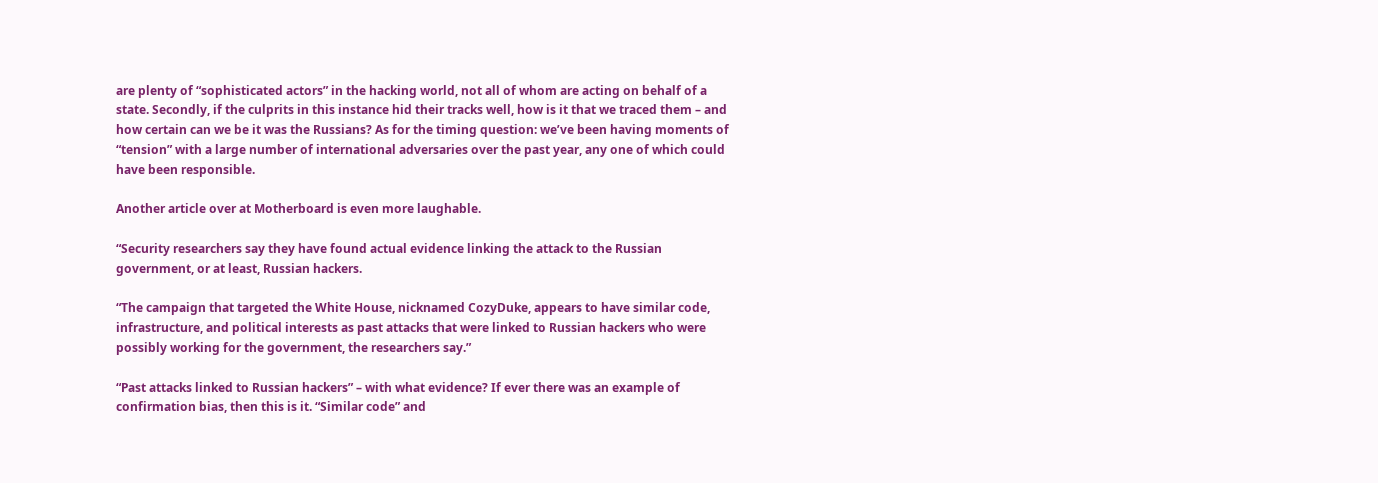are plenty of “sophisticated actors” in the hacking world, not all of whom are acting on behalf of a state. Secondly, if the culprits in this instance hid their tracks well, how is it that we traced them – and how certain can we be it was the Russians? As for the timing question: we’ve been having moments of “tension” with a large number of international adversaries over the past year, any one of which could have been responsible.

Another article over at Motherboard is even more laughable.

“Security researchers say they have found actual evidence linking the attack to the Russian government, or at least, Russian hackers.

“The campaign that targeted the White House, nicknamed CozyDuke, appears to have similar code, infrastructure, and political interests as past attacks that were linked to Russian hackers who were possibly working for the government, the researchers say.”

“Past attacks linked to Russian hackers” – with what evidence? If ever there was an example of confirmation bias, then this is it. “Similar code” and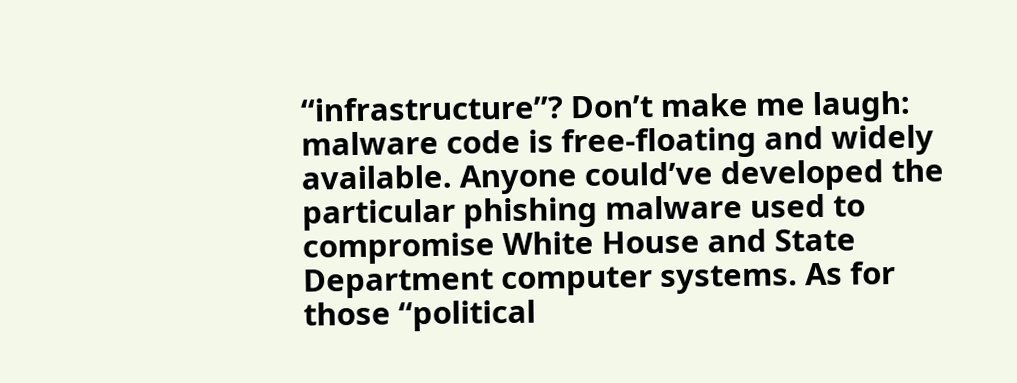“infrastructure”? Don’t make me laugh: malware code is free-floating and widely available. Anyone could’ve developed the particular phishing malware used to compromise White House and State Department computer systems. As for those “political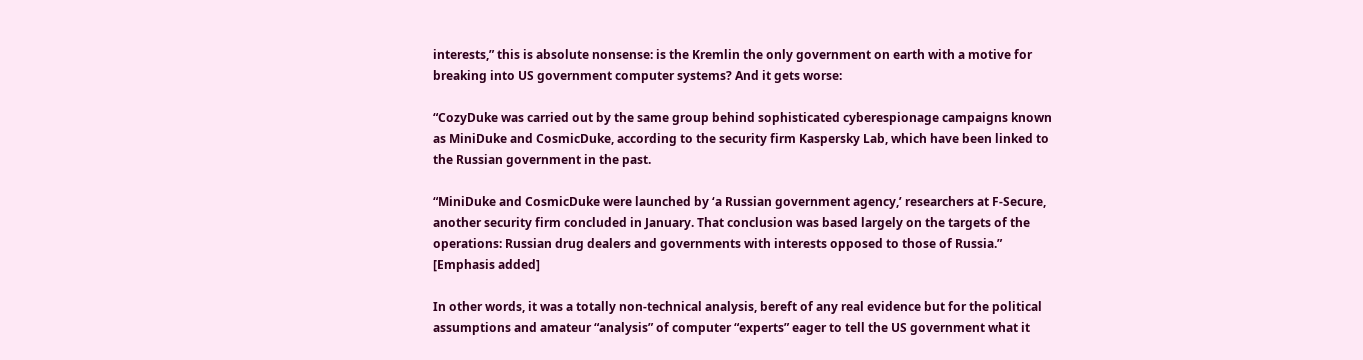interests,” this is absolute nonsense: is the Kremlin the only government on earth with a motive for breaking into US government computer systems? And it gets worse:

“CozyDuke was carried out by the same group behind sophisticated cyberespionage campaigns known as MiniDuke and CosmicDuke, according to the security firm Kaspersky Lab, which have been linked to the Russian government in the past.

“MiniDuke and CosmicDuke were launched by ‘a Russian government agency,’ researchers at F-Secure, another security firm concluded in January. That conclusion was based largely on the targets of the operations: Russian drug dealers and governments with interests opposed to those of Russia.” [Emphasis added]

In other words, it was a totally non-technical analysis, bereft of any real evidence but for the political assumptions and amateur “analysis” of computer “experts” eager to tell the US government what it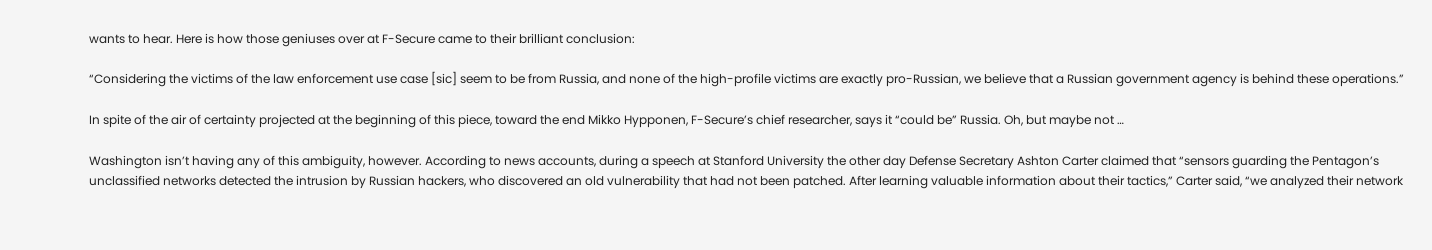wants to hear. Here is how those geniuses over at F-Secure came to their brilliant conclusion:

“Considering the victims of the law enforcement use case [sic] seem to be from Russia, and none of the high-profile victims are exactly pro-Russian, we believe that a Russian government agency is behind these operations.”

In spite of the air of certainty projected at the beginning of this piece, toward the end Mikko Hypponen, F-Secure’s chief researcher, says it “could be” Russia. Oh, but maybe not …

Washington isn’t having any of this ambiguity, however. According to news accounts, during a speech at Stanford University the other day Defense Secretary Ashton Carter claimed that “sensors guarding the Pentagon’s unclassified networks detected the intrusion by Russian hackers, who discovered an old vulnerability that had not been patched. After learning valuable information about their tactics,” Carter said, “we analyzed their network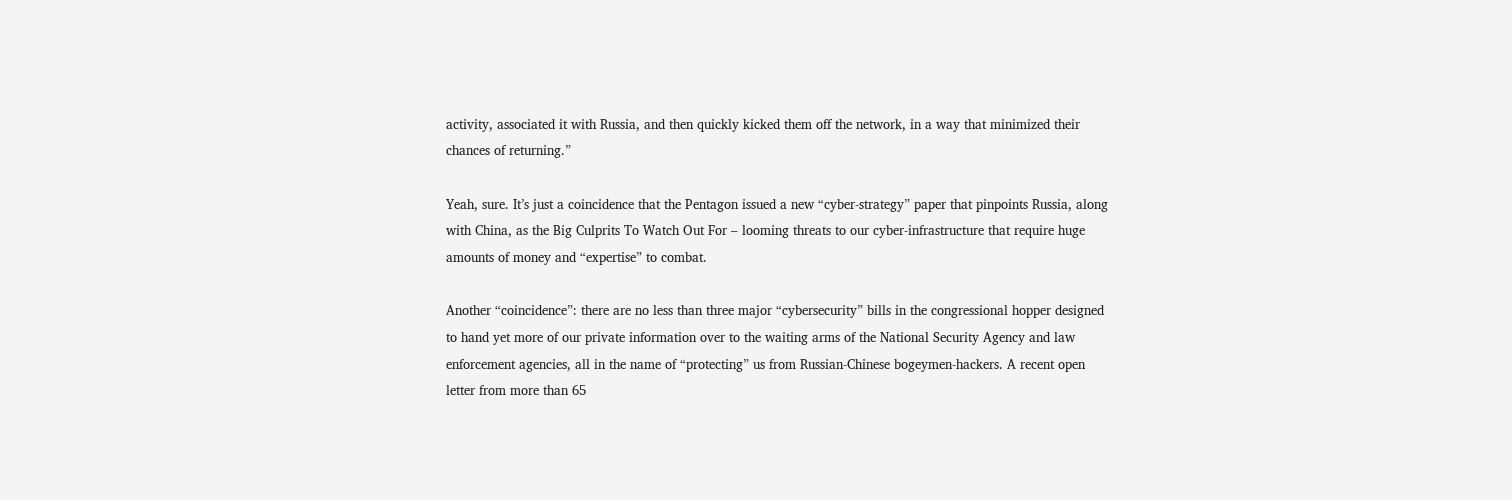activity, associated it with Russia, and then quickly kicked them off the network, in a way that minimized their chances of returning.”

Yeah, sure. It’s just a coincidence that the Pentagon issued a new “cyber-strategy” paper that pinpoints Russia, along with China, as the Big Culprits To Watch Out For – looming threats to our cyber-infrastructure that require huge amounts of money and “expertise” to combat.

Another “coincidence”: there are no less than three major “cybersecurity” bills in the congressional hopper designed to hand yet more of our private information over to the waiting arms of the National Security Agency and law enforcement agencies, all in the name of “protecting” us from Russian-Chinese bogeymen-hackers. A recent open letter from more than 65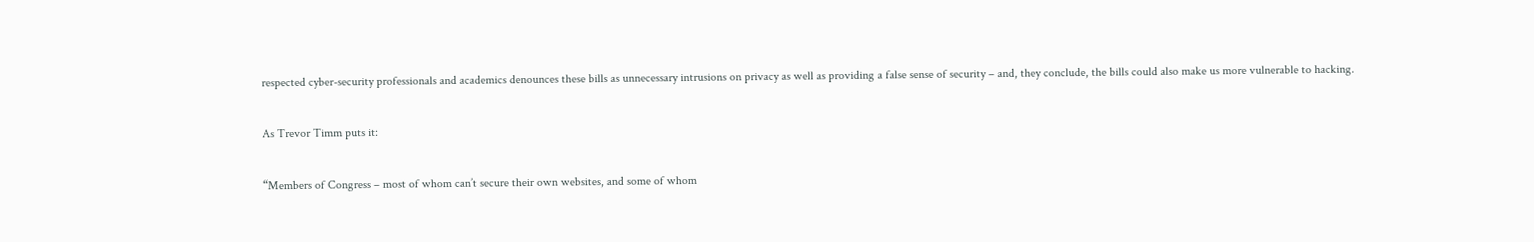respected cyber-security professionals and academics denounces these bills as unnecessary intrusions on privacy as well as providing a false sense of security – and, they conclude, the bills could also make us more vulnerable to hacking.

As Trevor Timm puts it:

“Members of Congress – most of whom can’t secure their own websites, and some of whom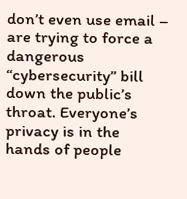don’t even use email – are trying to force a dangerous “cybersecurity” bill down the public’s throat. Everyone’s privacy is in the hands of people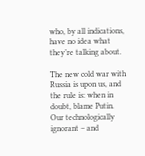who, by all indications, have no idea what they’re talking about.

The new cold war with Russia is upon us, and the rule is: when in doubt, blame Putin. Our technologically ignorant – and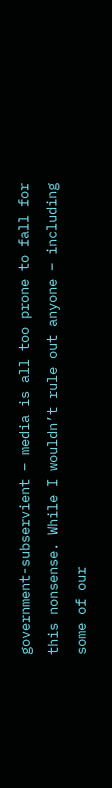government-subservient – media is all too prone to fall for this nonsense. While I wouldn’t rule out anyone – including some of our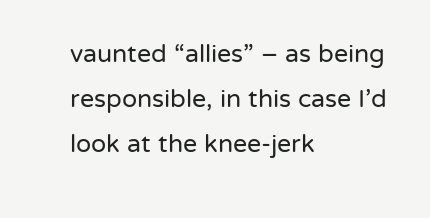vaunted “allies” – as being responsible, in this case I’d look at the knee-jerk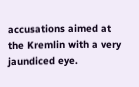accusations aimed at the Kremlin with a very jaundiced eye.